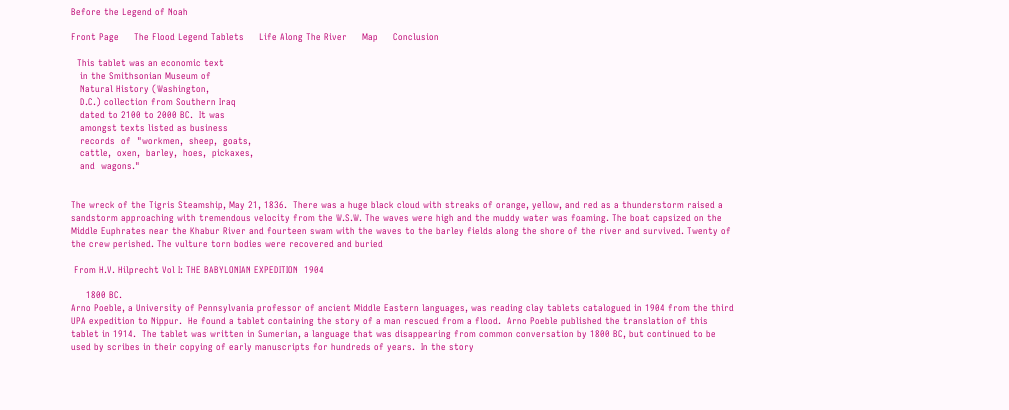Before the Legend of Noah

Front Page     The Flood Legend Tablets     Life Along The River     Map     Conclusion

  This tablet was an economic text
   in the Smithsonian Museum of
   Natural History (Washington,
   D.C.) collection from Southern Iraq
   dated to 2100 to 2000 BC.  It was
   amongst texts listed as business
   records  of  "workmen,  sheep,  goats,
   cattle,  oxen,  barley,  hoes,  pickaxes,
   and  wagons."


The wreck of the Tigris Steamship, May 21, 1836.  There was a huge black cloud with streaks of orange, yellow, and red as a thunderstorm raised a sandstorm approaching with tremendous velocity from the W.S.W. The waves were high and the muddy water was foaming. The boat capsized on the Middle Euphrates near the Khabur River and fourteen swam with the waves to the barley fields along the shore of the river and survived. Twenty of the crew perished. The vulture torn bodies were recovered and buried

 From H.V. Hilprecht Vol I: THE BABYLONIAN EXPEDITION  1904

     1800 BC.
Arno Poeble, a University of Pennsylvania professor of ancient Middle Eastern languages, was reading clay tablets catalogued in 1904 from the third UPA expedition to Nippur.  He found a tablet containing the story of a man rescued from a flood.  Arno Poeble published the translation of this tablet in 1914.  The tablet was written in Sumerian, a language that was disappearing from common conversation by 1800 BC, but continued to be used by scribes in their copying of early manuscripts for hundreds of years.  In the story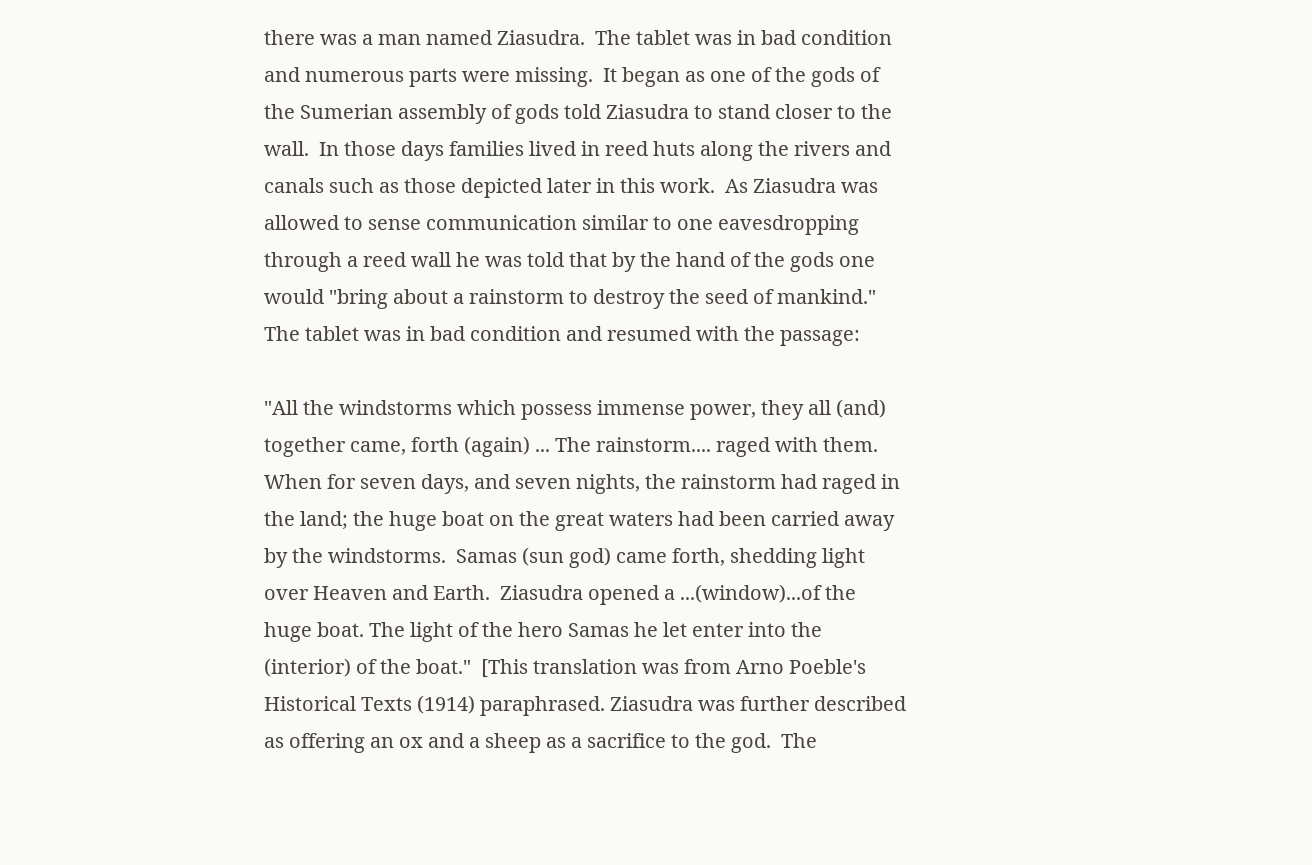there was a man named Ziasudra.  The tablet was in bad condition and numerous parts were missing.  It began as one of the gods of the Sumerian assembly of gods told Ziasudra to stand closer to the wall.  In those days families lived in reed huts along the rivers and canals such as those depicted later in this work.  As Ziasudra was allowed to sense communication similar to one eavesdropping through a reed wall he was told that by the hand of the gods one would "bring about a rainstorm to destroy the seed of mankind."   The tablet was in bad condition and resumed with the passage:

"All the windstorms which possess immense power, they all (and) together came, forth (again) ... The rainstorm.... raged with them.  When for seven days, and seven nights, the rainstorm had raged in the land; the huge boat on the great waters had been carried away by the windstorms.  Samas (sun god) came forth, shedding light over Heaven and Earth.  Ziasudra opened a ...(window)...of the huge boat. The light of the hero Samas he let enter into the (interior) of the boat."  [This translation was from Arno Poeble's Historical Texts (1914) paraphrased. Ziasudra was further described as offering an ox and a sheep as a sacrifice to the god.  The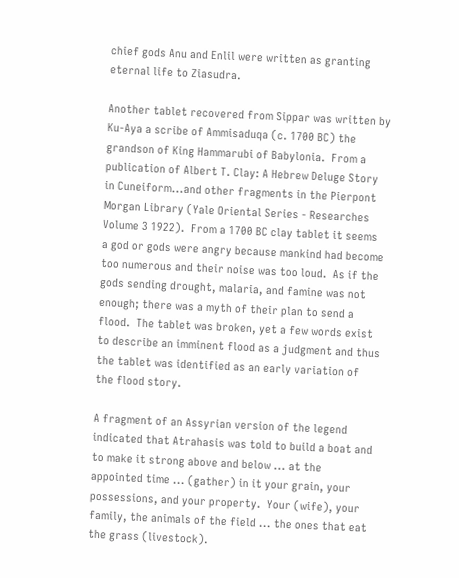chief gods Anu and Enlil were written as granting eternal life to Ziasudra.

Another tablet recovered from Sippar was written by Ku-Aya a scribe of Ammisaduqa (c. 1700 BC) the grandson of King Hammarubi of Babylonia.  From a publication of Albert T. Clay: A Hebrew Deluge Story in Cuneiform...and other fragments in the Pierpont Morgan Library (Yale Oriental Series - Researches Volume 3 1922).  From a 1700 BC clay tablet it seems a god or gods were angry because mankind had become too numerous and their noise was too loud.  As if the gods sending drought, malaria, and famine was not enough; there was a myth of their plan to send a flood.  The tablet was broken, yet a few words exist to describe an imminent flood as a judgment and thus the tablet was identified as an early variation of the flood story.

A fragment of an Assyrian version of the legend indicated that Atrahasis was told to build a boat and to make it strong above and below ... at the appointed time ... (gather) in it your grain, your possessions, and your property.  Your (wife), your family, the animals of the field ... the ones that eat the grass (livestock).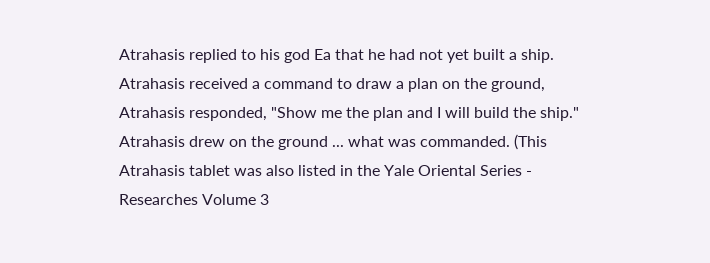Atrahasis replied to his god Ea that he had not yet built a ship.  Atrahasis received a command to draw a plan on the ground, Atrahasis responded, "Show me the plan and I will build the ship."  Atrahasis drew on the ground ... what was commanded. (This Atrahasis tablet was also listed in the Yale Oriental Series - Researches Volume 3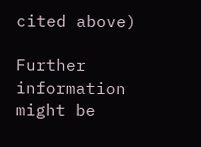cited above)

Further information might be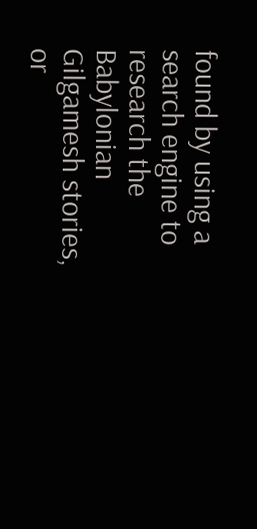found by using a search engine to research the
Babylonian Gilgamesh stories, or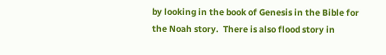by looking in the book of Genesis in the Bible for the Noah story.  There is also flood story in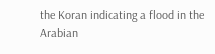the Koran indicating a flood in the Arabian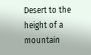Desert to the height of a mountain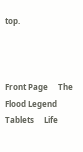top.



Front Page     The Flood Legend Tablets     Life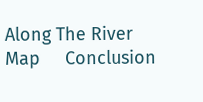Along The River     Map     Conclusion